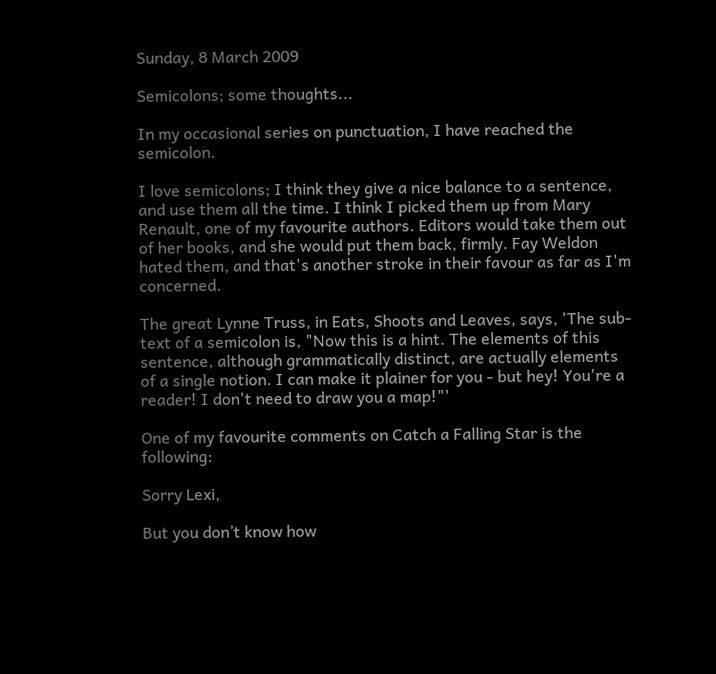Sunday, 8 March 2009

Semicolons; some thoughts...

In my occasional series on punctuation, I have reached the semicolon.

I love semicolons; I think they give a nice balance to a sentence, and use them all the time. I think I picked them up from Mary Renault, one of my favourite authors. Editors would take them out of her books, and she would put them back, firmly. Fay Weldon hated them, and that's another stroke in their favour as far as I'm concerned.

The great Lynne Truss, in Eats, Shoots and Leaves, says, 'The sub-text of a semicolon is, "Now this is a hint. The elements of this sentence, although grammatically distinct, are actually elements of a single notion. I can make it plainer for you - but hey! You're a reader! I don't need to draw you a map!"'

One of my favourite comments on Catch a Falling Star is the following:

Sorry Lexi,

But you don’t know how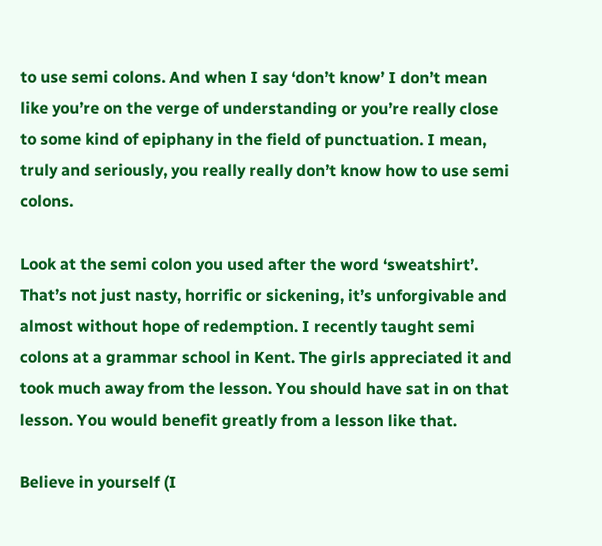to use semi colons. And when I say ‘don’t know’ I don’t mean like you’re on the verge of understanding or you’re really close to some kind of epiphany in the field of punctuation. I mean, truly and seriously, you really really don’t know how to use semi colons.

Look at the semi colon you used after the word ‘sweatshirt’. That’s not just nasty, horrific or sickening, it’s unforgivable and almost without hope of redemption. I recently taught semi colons at a grammar school in Kent. The girls appreciated it and took much away from the lesson. You should have sat in on that lesson. You would benefit greatly from a lesson like that.

Believe in yourself (I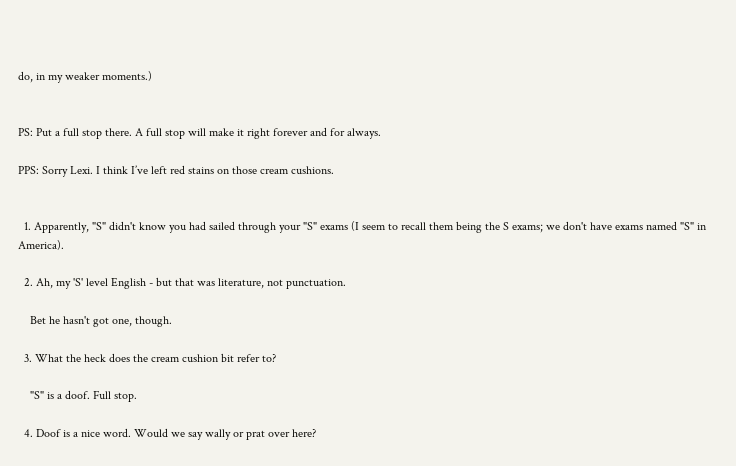do, in my weaker moments.)


PS: Put a full stop there. A full stop will make it right forever and for always.

PPS: Sorry Lexi. I think I’ve left red stains on those cream cushions.


  1. Apparently, "S" didn't know you had sailed through your "S" exams (I seem to recall them being the S exams; we don't have exams named "S" in America).

  2. Ah, my 'S' level English - but that was literature, not punctuation.

    Bet he hasn't got one, though.

  3. What the heck does the cream cushion bit refer to?

    "S" is a doof. Full stop.

  4. Doof is a nice word. Would we say wally or prat over here?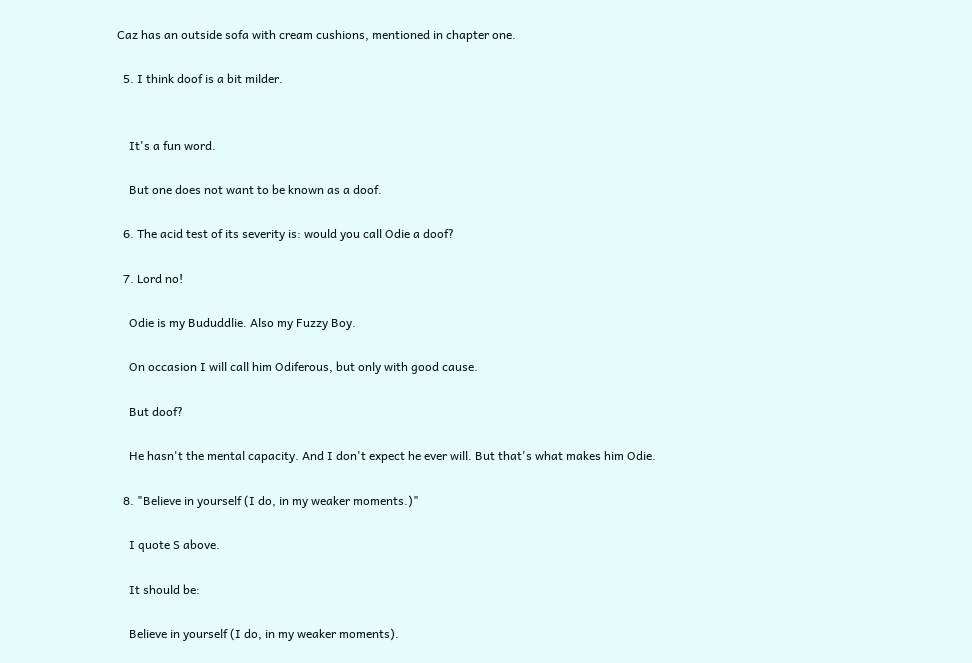Caz has an outside sofa with cream cushions, mentioned in chapter one.

  5. I think doof is a bit milder.


    It's a fun word.

    But one does not want to be known as a doof.

  6. The acid test of its severity is: would you call Odie a doof?

  7. Lord no!

    Odie is my Bududdlie. Also my Fuzzy Boy.

    On occasion I will call him Odiferous, but only with good cause.

    But doof?

    He hasn't the mental capacity. And I don't expect he ever will. But that's what makes him Odie.

  8. "Believe in yourself (I do, in my weaker moments.)"

    I quote S above.

    It should be:

    Believe in yourself (I do, in my weaker moments).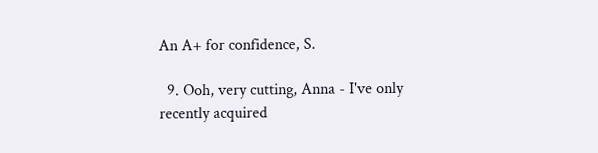An A+ for confidence, S.

  9. Ooh, very cutting, Anna - I've only recently acquired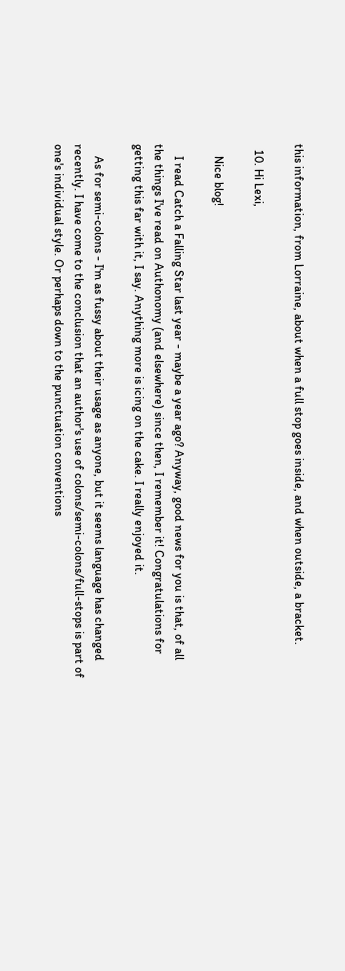this information, from Lorraine, about when a full stop goes inside, and when outside, a bracket.

  10. Hi Lexi,

    Nice blog!

    I read Catch a Falling Star last year - maybe a year ago? Anyway, good news for you is that, of all the things I've read on Authonomy (and elsewhere) since then, I remember it! Congratulations for getting this far with it, I say. Anything more is icing on the cake. I really enjoyed it.

    As for semi-colons - I'm as fussy about their usage as anyone, but it seems language has changed recently. I have come to the conclusion that an author's use of colons/semi-colons/full-stops is part of one's individual style. Or perhaps down to the punctuation conventions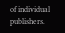of individual publishers.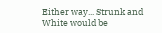Either way... Strunk and White would be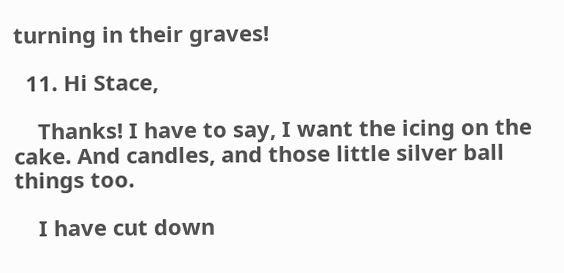turning in their graves!

  11. Hi Stace,

    Thanks! I have to say, I want the icing on the cake. And candles, and those little silver ball things too.

    I have cut down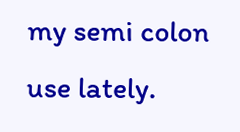my semi colon use lately.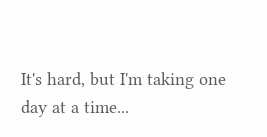It's hard, but I'm taking one day at a time...